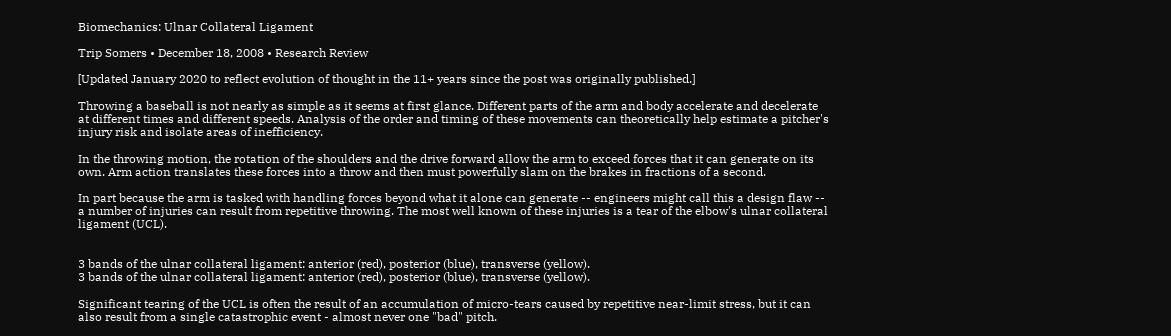Biomechanics: Ulnar Collateral Ligament

Trip Somers • December 18, 2008 • Research Review

[Updated January 2020 to reflect evolution of thought in the 11+ years since the post was originally published.]

Throwing a baseball is not nearly as simple as it seems at first glance. Different parts of the arm and body accelerate and decelerate at different times and different speeds. Analysis of the order and timing of these movements can theoretically help estimate a pitcher's injury risk and isolate areas of inefficiency.

In the throwing motion, the rotation of the shoulders and the drive forward allow the arm to exceed forces that it can generate on its own. Arm action translates these forces into a throw and then must powerfully slam on the brakes in fractions of a second.

In part because the arm is tasked with handling forces beyond what it alone can generate -- engineers might call this a design flaw -- a number of injuries can result from repetitive throwing. The most well known of these injuries is a tear of the elbow's ulnar collateral ligament (UCL).


3 bands of the ulnar collateral ligament: anterior (red), posterior (blue), transverse (yellow).
3 bands of the ulnar collateral ligament: anterior (red), posterior (blue), transverse (yellow).

Significant tearing of the UCL is often the result of an accumulation of micro-tears caused by repetitive near-limit stress, but it can also result from a single catastrophic event - almost never one "bad" pitch.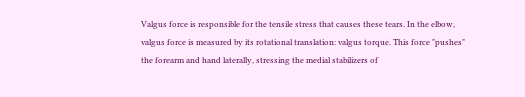Valgus force is responsible for the tensile stress that causes these tears. In the elbow, valgus force is measured by its rotational translation: valgus torque. This force "pushes" the forearm and hand laterally, stressing the medial stabilizers of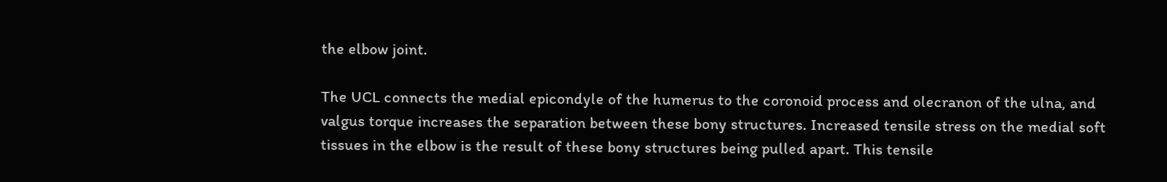the elbow joint.

The UCL connects the medial epicondyle of the humerus to the coronoid process and olecranon of the ulna, and valgus torque increases the separation between these bony structures. Increased tensile stress on the medial soft tissues in the elbow is the result of these bony structures being pulled apart. This tensile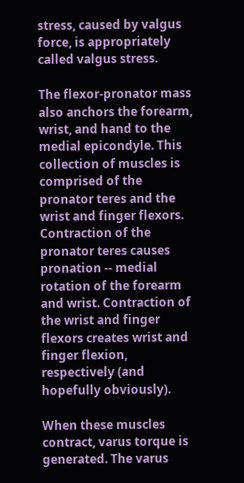stress, caused by valgus force, is appropriately called valgus stress.

The flexor-pronator mass also anchors the forearm, wrist, and hand to the medial epicondyle. This collection of muscles is comprised of the pronator teres and the wrist and finger flexors. Contraction of the pronator teres causes pronation -- medial rotation of the forearm and wrist. Contraction of the wrist and finger flexors creates wrist and finger flexion, respectively (and hopefully obviously).

When these muscles contract, varus torque is generated. The varus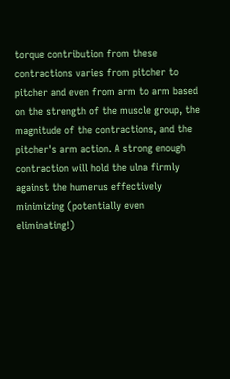torque contribution from these contractions varies from pitcher to pitcher and even from arm to arm based on the strength of the muscle group, the magnitude of the contractions, and the pitcher's arm action. A strong enough contraction will hold the ulna firmly against the humerus effectively minimizing (potentially even eliminating!)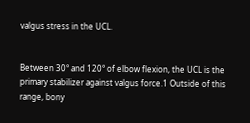valgus stress in the UCL.


Between 30° and 120° of elbow flexion, the UCL is the primary stabilizer against valgus force.1 Outside of this range, bony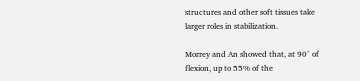structures and other soft tissues take larger roles in stabilization.

Morrey and An showed that, at 90° of flexion, up to 55% of the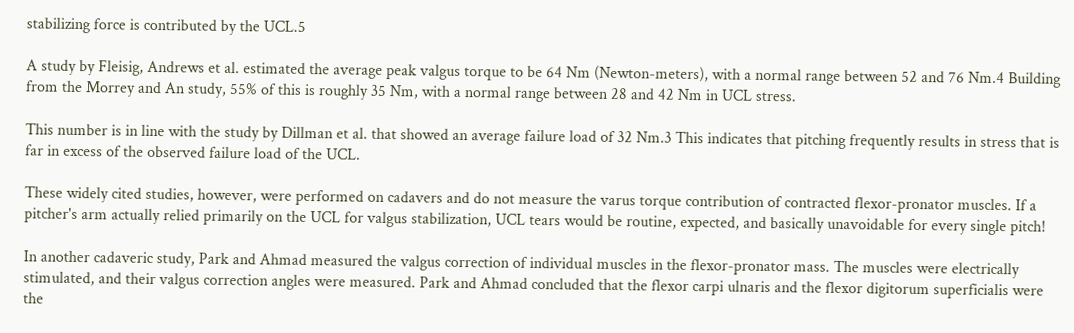stabilizing force is contributed by the UCL.5

A study by Fleisig, Andrews et al. estimated the average peak valgus torque to be 64 Nm (Newton-meters), with a normal range between 52 and 76 Nm.4 Building from the Morrey and An study, 55% of this is roughly 35 Nm, with a normal range between 28 and 42 Nm in UCL stress.

This number is in line with the study by Dillman et al. that showed an average failure load of 32 Nm.3 This indicates that pitching frequently results in stress that is far in excess of the observed failure load of the UCL.

These widely cited studies, however, were performed on cadavers and do not measure the varus torque contribution of contracted flexor-pronator muscles. If a pitcher's arm actually relied primarily on the UCL for valgus stabilization, UCL tears would be routine, expected, and basically unavoidable for every single pitch!

In another cadaveric study, Park and Ahmad measured the valgus correction of individual muscles in the flexor-pronator mass. The muscles were electrically stimulated, and their valgus correction angles were measured. Park and Ahmad concluded that the flexor carpi ulnaris and the flexor digitorum superficialis were the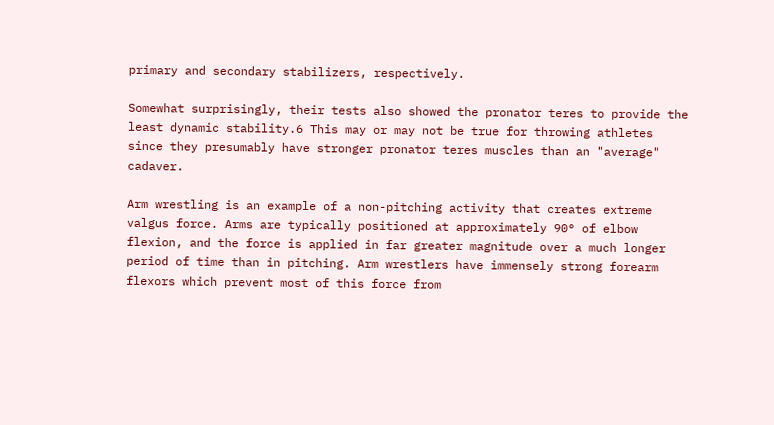primary and secondary stabilizers, respectively.

Somewhat surprisingly, their tests also showed the pronator teres to provide the least dynamic stability.6 This may or may not be true for throwing athletes since they presumably have stronger pronator teres muscles than an "average" cadaver.

Arm wrestling is an example of a non-pitching activity that creates extreme valgus force. Arms are typically positioned at approximately 90° of elbow flexion, and the force is applied in far greater magnitude over a much longer period of time than in pitching. Arm wrestlers have immensely strong forearm flexors which prevent most of this force from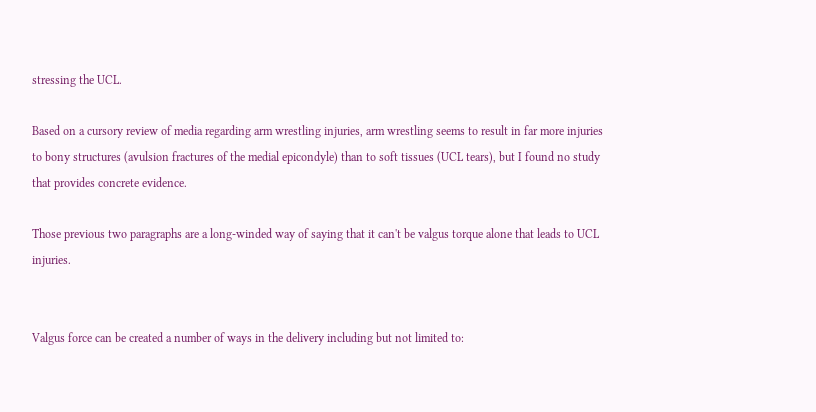stressing the UCL.

Based on a cursory review of media regarding arm wrestling injuries, arm wrestling seems to result in far more injuries to bony structures (avulsion fractures of the medial epicondyle) than to soft tissues (UCL tears), but I found no study that provides concrete evidence.

Those previous two paragraphs are a long-winded way of saying that it can't be valgus torque alone that leads to UCL injuries.


Valgus force can be created a number of ways in the delivery including but not limited to: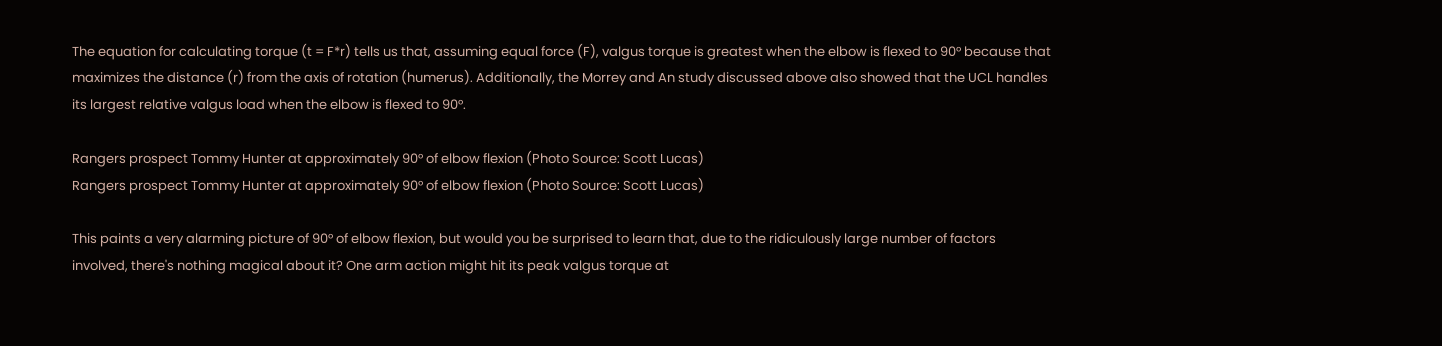The equation for calculating torque (t = F*r) tells us that, assuming equal force (F), valgus torque is greatest when the elbow is flexed to 90° because that maximizes the distance (r) from the axis of rotation (humerus). Additionally, the Morrey and An study discussed above also showed that the UCL handles its largest relative valgus load when the elbow is flexed to 90°.

Rangers prospect Tommy Hunter at approximately 90° of elbow flexion (Photo Source: Scott Lucas)
Rangers prospect Tommy Hunter at approximately 90° of elbow flexion (Photo Source: Scott Lucas)

This paints a very alarming picture of 90° of elbow flexion, but would you be surprised to learn that, due to the ridiculously large number of factors involved, there's nothing magical about it? One arm action might hit its peak valgus torque at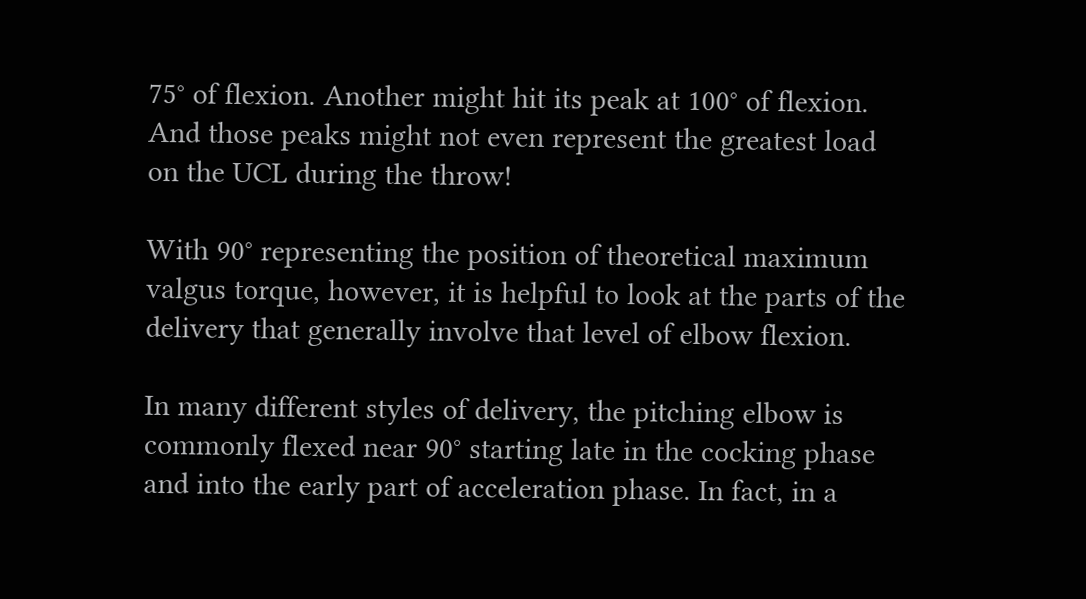75° of flexion. Another might hit its peak at 100° of flexion. And those peaks might not even represent the greatest load on the UCL during the throw!

With 90° representing the position of theoretical maximum valgus torque, however, it is helpful to look at the parts of the delivery that generally involve that level of elbow flexion.

In many different styles of delivery, the pitching elbow is commonly flexed near 90° starting late in the cocking phase and into the early part of acceleration phase. In fact, in a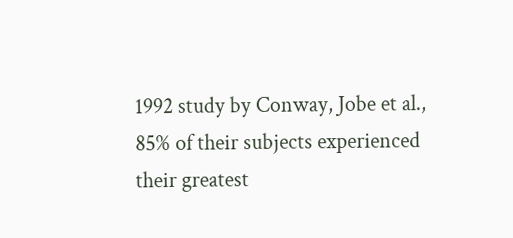1992 study by Conway, Jobe et al., 85% of their subjects experienced their greatest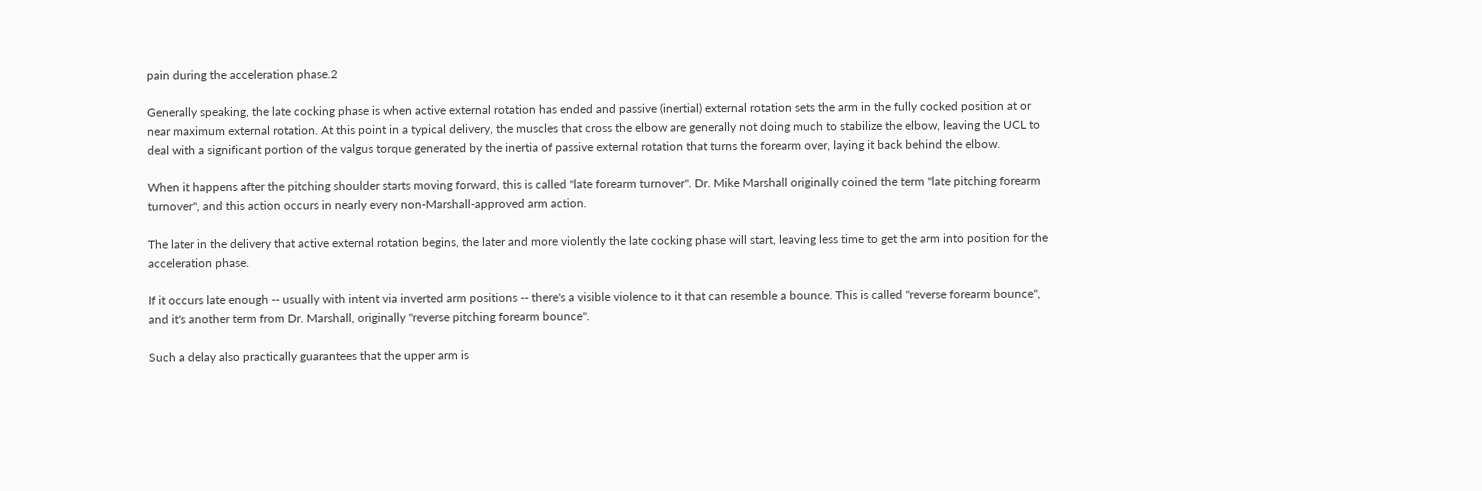pain during the acceleration phase.2

Generally speaking, the late cocking phase is when active external rotation has ended and passive (inertial) external rotation sets the arm in the fully cocked position at or near maximum external rotation. At this point in a typical delivery, the muscles that cross the elbow are generally not doing much to stabilize the elbow, leaving the UCL to deal with a significant portion of the valgus torque generated by the inertia of passive external rotation that turns the forearm over, laying it back behind the elbow.

When it happens after the pitching shoulder starts moving forward, this is called "late forearm turnover". Dr. Mike Marshall originally coined the term "late pitching forearm turnover", and this action occurs in nearly every non-Marshall-approved arm action.

The later in the delivery that active external rotation begins, the later and more violently the late cocking phase will start, leaving less time to get the arm into position for the acceleration phase.

If it occurs late enough -- usually with intent via inverted arm positions -- there's a visible violence to it that can resemble a bounce. This is called "reverse forearm bounce", and it's another term from Dr. Marshall, originally "reverse pitching forearm bounce".

Such a delay also practically guarantees that the upper arm is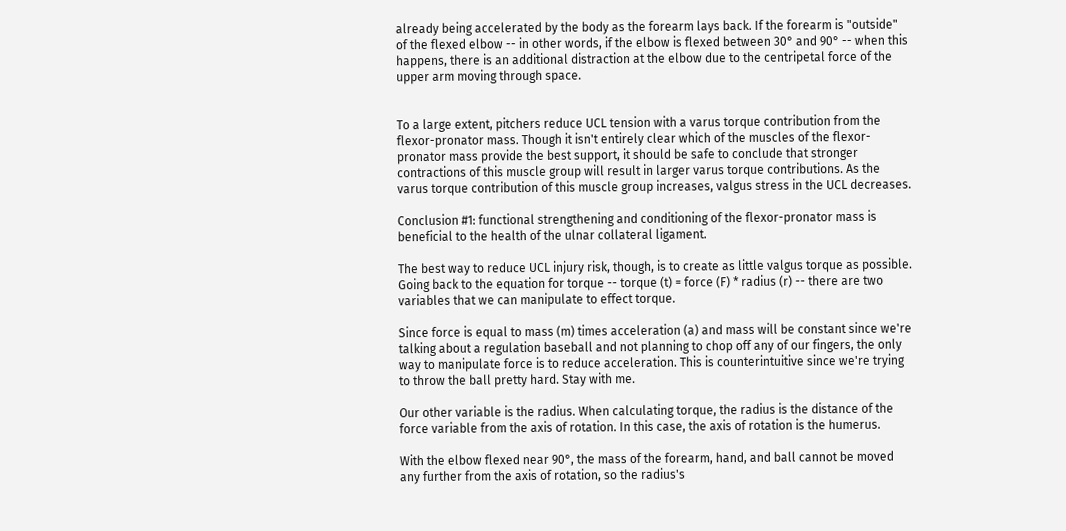already being accelerated by the body as the forearm lays back. If the forearm is "outside" of the flexed elbow -- in other words, if the elbow is flexed between 30° and 90° -- when this happens, there is an additional distraction at the elbow due to the centripetal force of the upper arm moving through space.


To a large extent, pitchers reduce UCL tension with a varus torque contribution from the flexor-pronator mass. Though it isn't entirely clear which of the muscles of the flexor-pronator mass provide the best support, it should be safe to conclude that stronger contractions of this muscle group will result in larger varus torque contributions. As the varus torque contribution of this muscle group increases, valgus stress in the UCL decreases.

Conclusion #1: functional strengthening and conditioning of the flexor-pronator mass is beneficial to the health of the ulnar collateral ligament.

The best way to reduce UCL injury risk, though, is to create as little valgus torque as possible. Going back to the equation for torque -- torque (t) = force (F) * radius (r) -- there are two variables that we can manipulate to effect torque.

Since force is equal to mass (m) times acceleration (a) and mass will be constant since we're talking about a regulation baseball and not planning to chop off any of our fingers, the only way to manipulate force is to reduce acceleration. This is counterintuitive since we're trying to throw the ball pretty hard. Stay with me.

Our other variable is the radius. When calculating torque, the radius is the distance of the force variable from the axis of rotation. In this case, the axis of rotation is the humerus.

With the elbow flexed near 90°, the mass of the forearm, hand, and ball cannot be moved any further from the axis of rotation, so the radius's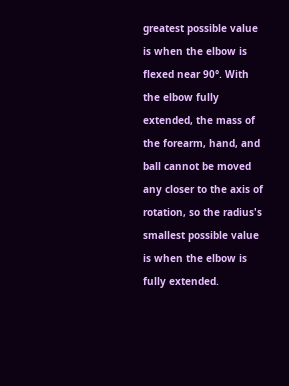greatest possible value is when the elbow is flexed near 90°. With the elbow fully extended, the mass of the forearm, hand, and ball cannot be moved any closer to the axis of rotation, so the radius's smallest possible value is when the elbow is fully extended.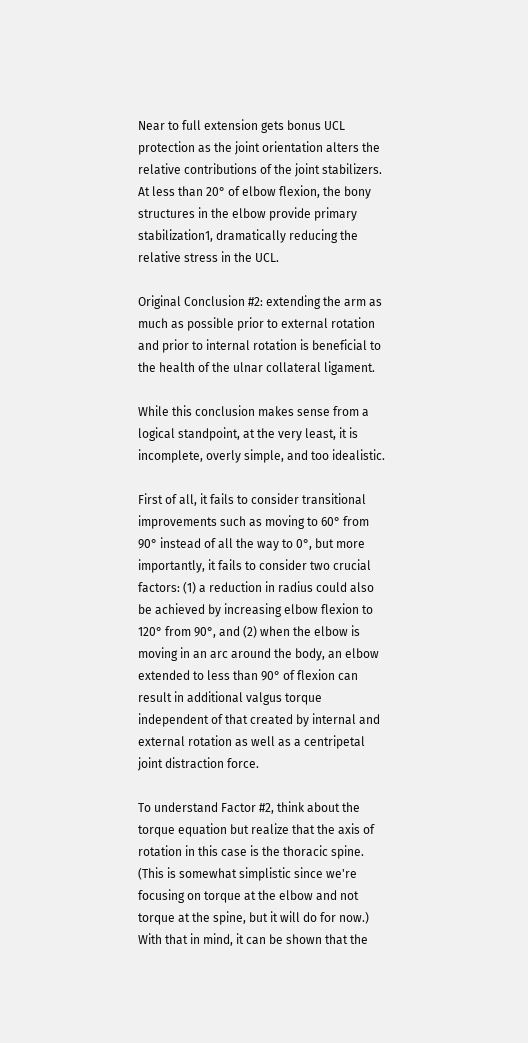Near to full extension gets bonus UCL protection as the joint orientation alters the relative contributions of the joint stabilizers. At less than 20° of elbow flexion, the bony structures in the elbow provide primary stabilization1, dramatically reducing the relative stress in the UCL.

Original Conclusion #2: extending the arm as much as possible prior to external rotation and prior to internal rotation is beneficial to the health of the ulnar collateral ligament.

While this conclusion makes sense from a logical standpoint, at the very least, it is incomplete, overly simple, and too idealistic.

First of all, it fails to consider transitional improvements such as moving to 60° from 90° instead of all the way to 0°, but more importantly, it fails to consider two crucial factors: (1) a reduction in radius could also be achieved by increasing elbow flexion to 120° from 90°, and (2) when the elbow is moving in an arc around the body, an elbow extended to less than 90° of flexion can result in additional valgus torque independent of that created by internal and external rotation as well as a centripetal joint distraction force.

To understand Factor #2, think about the torque equation but realize that the axis of rotation in this case is the thoracic spine. (This is somewhat simplistic since we're focusing on torque at the elbow and not torque at the spine, but it will do for now.) With that in mind, it can be shown that the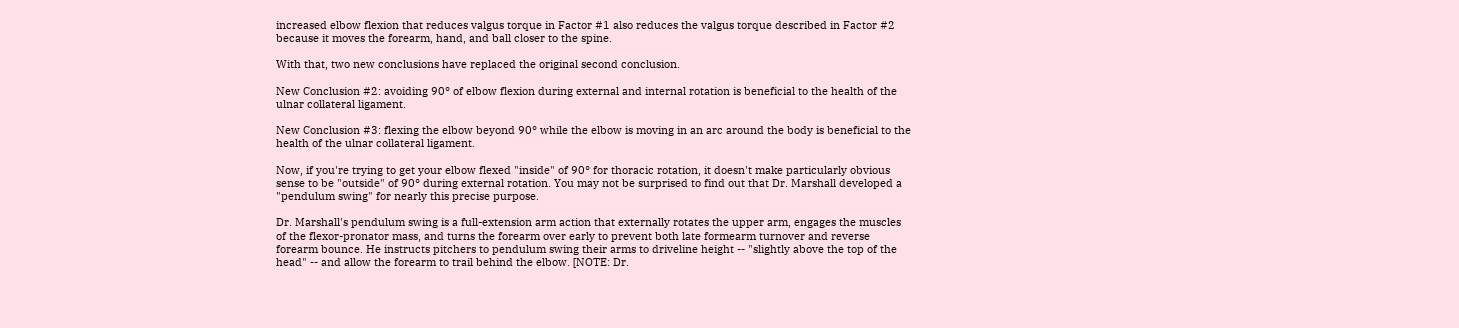increased elbow flexion that reduces valgus torque in Factor #1 also reduces the valgus torque described in Factor #2 because it moves the forearm, hand, and ball closer to the spine.

With that, two new conclusions have replaced the original second conclusion.

New Conclusion #2: avoiding 90° of elbow flexion during external and internal rotation is beneficial to the health of the ulnar collateral ligament.

New Conclusion #3: flexing the elbow beyond 90° while the elbow is moving in an arc around the body is beneficial to the health of the ulnar collateral ligament.

Now, if you're trying to get your elbow flexed "inside" of 90° for thoracic rotation, it doesn't make particularly obvious sense to be "outside" of 90° during external rotation. You may not be surprised to find out that Dr. Marshall developed a "pendulum swing" for nearly this precise purpose.

Dr. Marshall's pendulum swing is a full-extension arm action that externally rotates the upper arm, engages the muscles of the flexor-pronator mass, and turns the forearm over early to prevent both late formearm turnover and reverse forearm bounce. He instructs pitchers to pendulum swing their arms to driveline height -- "slightly above the top of the head" -- and allow the forearm to trail behind the elbow. [NOTE: Dr.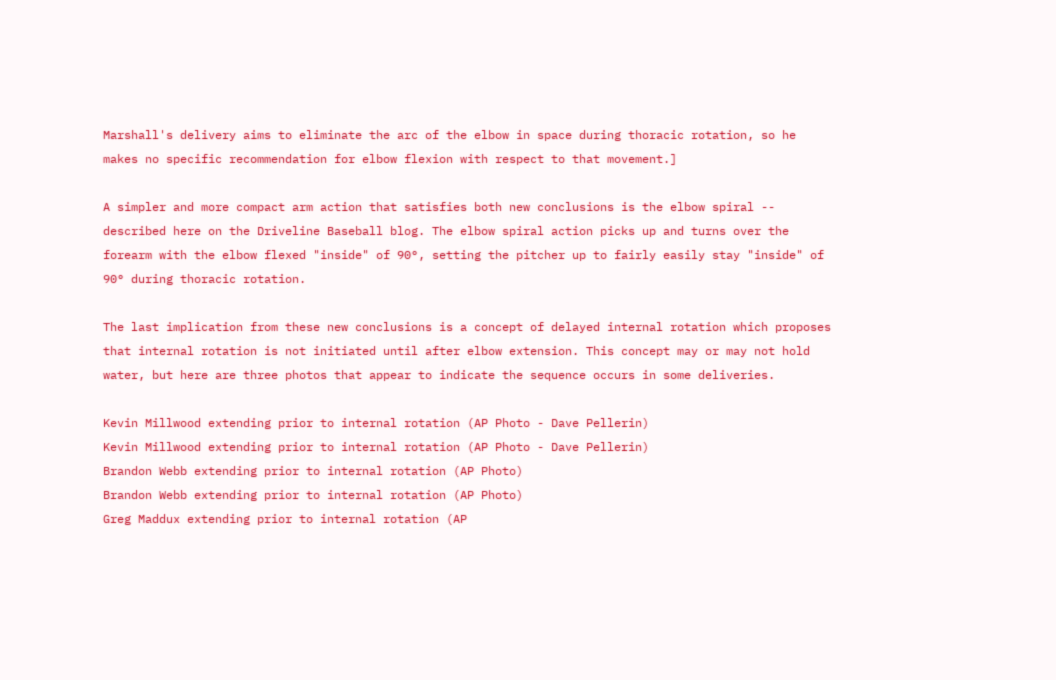Marshall's delivery aims to eliminate the arc of the elbow in space during thoracic rotation, so he makes no specific recommendation for elbow flexion with respect to that movement.]

A simpler and more compact arm action that satisfies both new conclusions is the elbow spiral -- described here on the Driveline Baseball blog. The elbow spiral action picks up and turns over the forearm with the elbow flexed "inside" of 90°, setting the pitcher up to fairly easily stay "inside" of 90° during thoracic rotation.

The last implication from these new conclusions is a concept of delayed internal rotation which proposes that internal rotation is not initiated until after elbow extension. This concept may or may not hold water, but here are three photos that appear to indicate the sequence occurs in some deliveries.

Kevin Millwood extending prior to internal rotation (AP Photo - Dave Pellerin)
Kevin Millwood extending prior to internal rotation (AP Photo - Dave Pellerin)
Brandon Webb extending prior to internal rotation (AP Photo)
Brandon Webb extending prior to internal rotation (AP Photo)
Greg Maddux extending prior to internal rotation (AP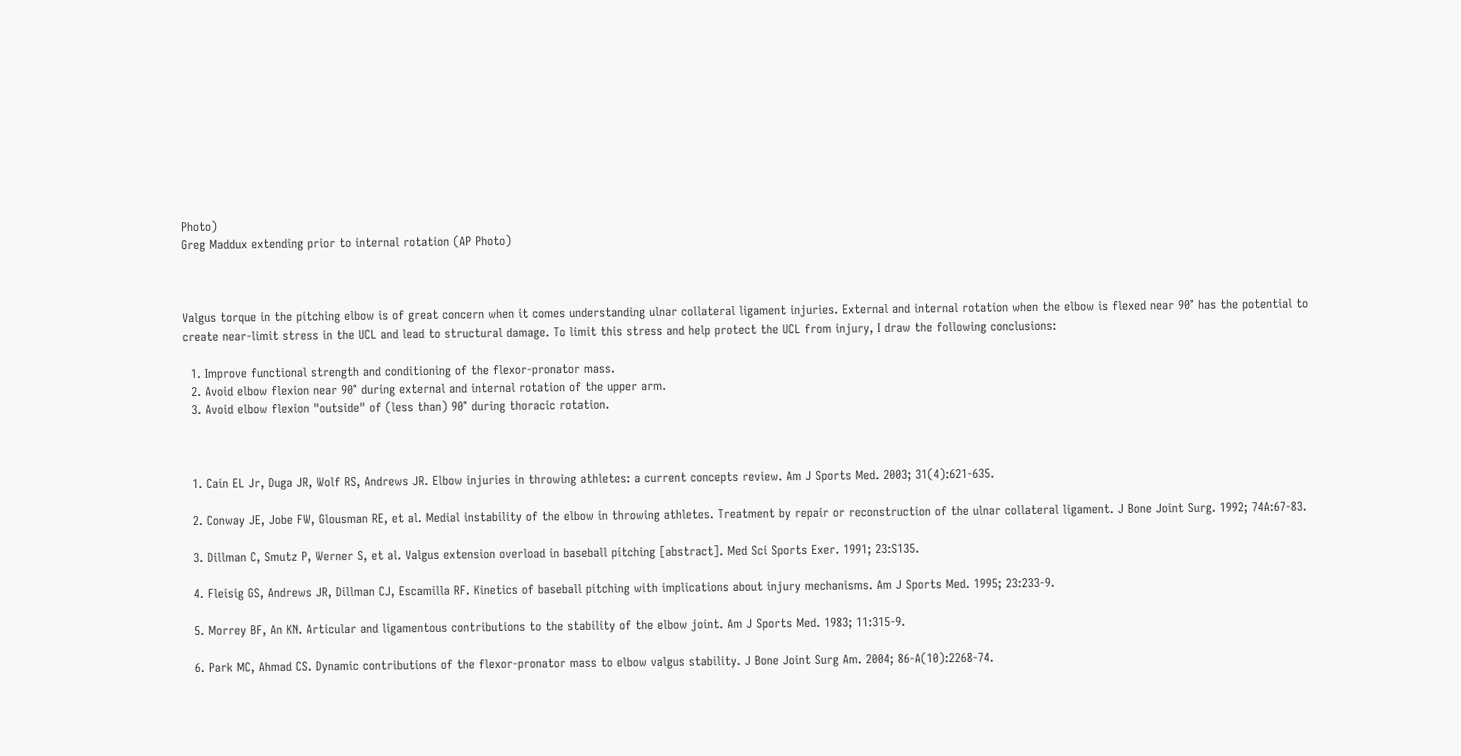Photo)
Greg Maddux extending prior to internal rotation (AP Photo)



Valgus torque in the pitching elbow is of great concern when it comes understanding ulnar collateral ligament injuries. External and internal rotation when the elbow is flexed near 90° has the potential to create near-limit stress in the UCL and lead to structural damage. To limit this stress and help protect the UCL from injury, I draw the following conclusions:

  1. Improve functional strength and conditioning of the flexor-pronator mass.
  2. Avoid elbow flexion near 90° during external and internal rotation of the upper arm.
  3. Avoid elbow flexion "outside" of (less than) 90° during thoracic rotation.



  1. Cain EL Jr, Duga JR, Wolf RS, Andrews JR. Elbow injuries in throwing athletes: a current concepts review. Am J Sports Med. 2003; 31(4):621-635.

  2. Conway JE, Jobe FW, Glousman RE, et al. Medial instability of the elbow in throwing athletes. Treatment by repair or reconstruction of the ulnar collateral ligament. J Bone Joint Surg. 1992; 74A:67-83.

  3. Dillman C, Smutz P, Werner S, et al. Valgus extension overload in baseball pitching [abstract]. Med Sci Sports Exer. 1991; 23:S135.

  4. Fleisig GS, Andrews JR, Dillman CJ, Escamilla RF. Kinetics of baseball pitching with implications about injury mechanisms. Am J Sports Med. 1995; 23:233-9.

  5. Morrey BF, An KN. Articular and ligamentous contributions to the stability of the elbow joint. Am J Sports Med. 1983; 11:315-9.

  6. Park MC, Ahmad CS. Dynamic contributions of the flexor-pronator mass to elbow valgus stability. J Bone Joint Surg Am. 2004; 86-A(10):2268-74.